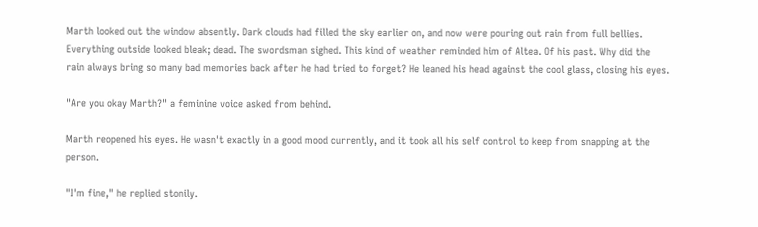Marth looked out the window absently. Dark clouds had filled the sky earlier on, and now were pouring out rain from full bellies. Everything outside looked bleak; dead. The swordsman sighed. This kind of weather reminded him of Altea. Of his past. Why did the rain always bring so many bad memories back after he had tried to forget? He leaned his head against the cool glass, closing his eyes.

"Are you okay Marth?" a feminine voice asked from behind.

Marth reopened his eyes. He wasn't exactly in a good mood currently, and it took all his self control to keep from snapping at the person.

"I'm fine," he replied stonily.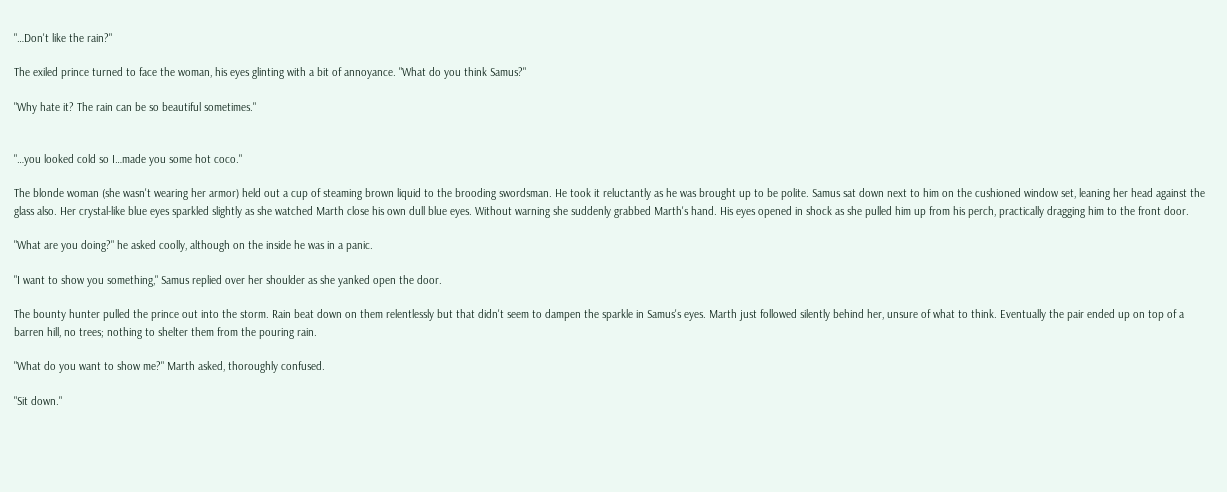"…Don't like the rain?"

The exiled prince turned to face the woman, his eyes glinting with a bit of annoyance. "What do you think Samus?"

"Why hate it? The rain can be so beautiful sometimes."


"…you looked cold so I…made you some hot coco."

The blonde woman (she wasn't wearing her armor) held out a cup of steaming brown liquid to the brooding swordsman. He took it reluctantly as he was brought up to be polite. Samus sat down next to him on the cushioned window set, leaning her head against the glass also. Her crystal-like blue eyes sparkled slightly as she watched Marth close his own dull blue eyes. Without warning she suddenly grabbed Marth's hand. His eyes opened in shock as she pulled him up from his perch, practically dragging him to the front door.

"What are you doing?" he asked coolly, although on the inside he was in a panic.

"I want to show you something," Samus replied over her shoulder as she yanked open the door.

The bounty hunter pulled the prince out into the storm. Rain beat down on them relentlessly but that didn't seem to dampen the sparkle in Samus's eyes. Marth just followed silently behind her, unsure of what to think. Eventually the pair ended up on top of a barren hill, no trees; nothing to shelter them from the pouring rain.

"What do you want to show me?" Marth asked, thoroughly confused.

"Sit down."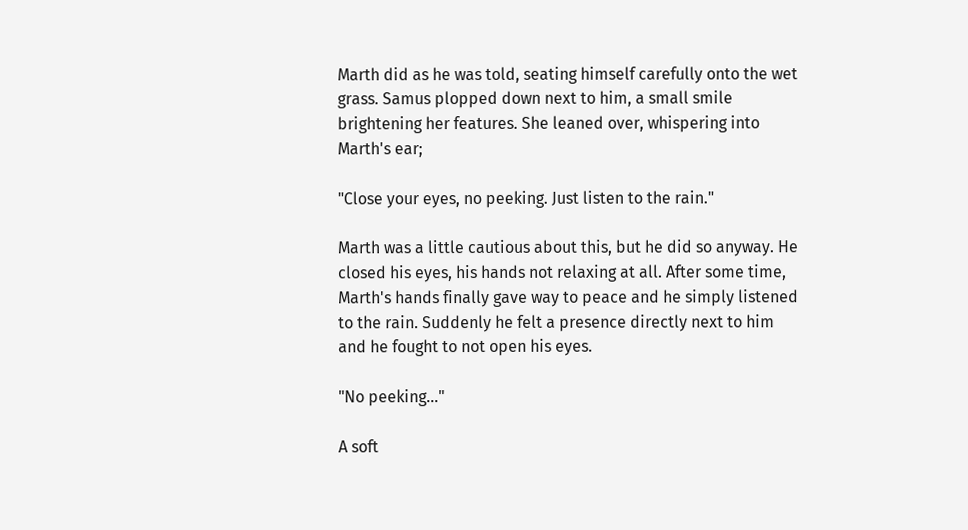Marth did as he was told, seating himself carefully onto the wet grass. Samus plopped down next to him, a small smile brightening her features. She leaned over, whispering into Marth's ear;

"Close your eyes, no peeking. Just listen to the rain."

Marth was a little cautious about this, but he did so anyway. He closed his eyes, his hands not relaxing at all. After some time, Marth's hands finally gave way to peace and he simply listened to the rain. Suddenly he felt a presence directly next to him and he fought to not open his eyes.

"No peeking…"

A soft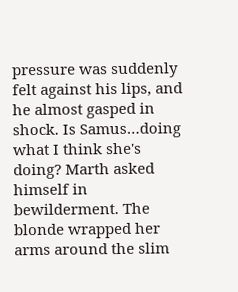pressure was suddenly felt against his lips, and he almost gasped in shock. Is Samus…doing what I think she's doing? Marth asked himself in bewilderment. The blonde wrapped her arms around the slim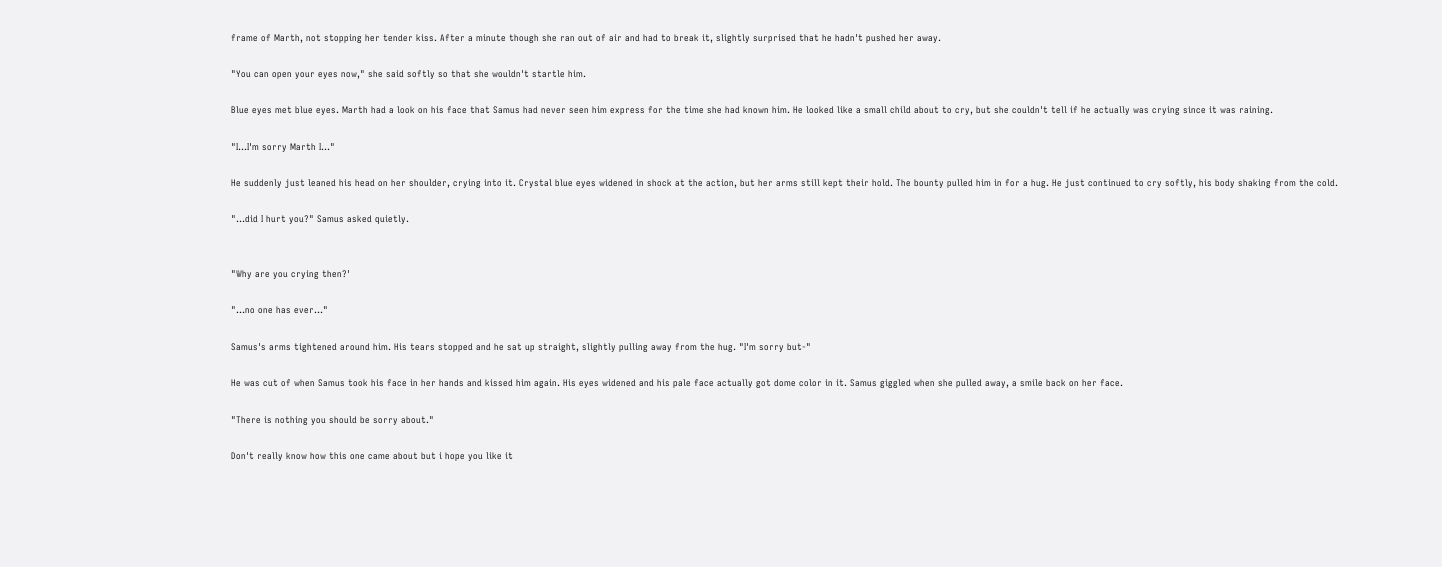frame of Marth, not stopping her tender kiss. After a minute though she ran out of air and had to break it, slightly surprised that he hadn't pushed her away.

"You can open your eyes now," she said softly so that she wouldn't startle him.

Blue eyes met blue eyes. Marth had a look on his face that Samus had never seen him express for the time she had known him. He looked like a small child about to cry, but she couldn't tell if he actually was crying since it was raining.

"I…I'm sorry Marth I…"

He suddenly just leaned his head on her shoulder, crying into it. Crystal blue eyes widened in shock at the action, but her arms still kept their hold. The bounty pulled him in for a hug. He just continued to cry softly, his body shaking from the cold.

"…did I hurt you?" Samus asked quietly.


"Why are you crying then?'

"…no one has ever…"

Samus's arms tightened around him. His tears stopped and he sat up straight, slightly pulling away from the hug. "I'm sorry but-"

He was cut of when Samus took his face in her hands and kissed him again. His eyes widened and his pale face actually got dome color in it. Samus giggled when she pulled away, a smile back on her face.

"There is nothing you should be sorry about."

Don't really know how this one came about but i hope you like it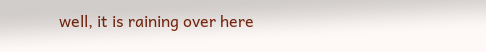well, it is raining over here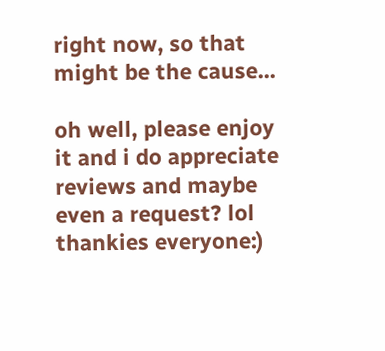right now, so that might be the cause...

oh well, please enjoy it and i do appreciate reviews and maybe even a request? lol thankies everyone:)